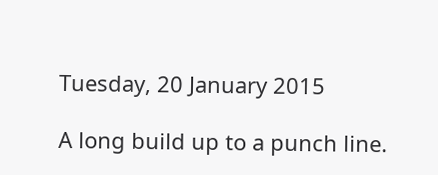Tuesday, 20 January 2015

A long build up to a punch line.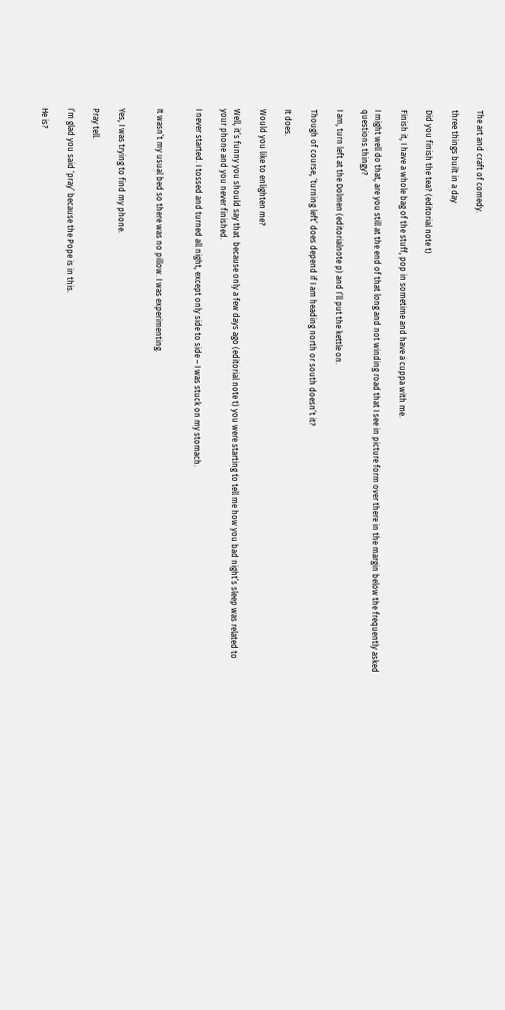The art and craft of comedy.

three things built in a day

Did you finish the tea? (editorial note t)

Finish it, I have a whole bag of the stuff, pop in sometime and have a cuppa with me.

I might well do that, are you still at the end of that long and not winding road that I see in picture form over there in the margin below the frequently asked questions thingy?

I am, turn left at the Dolmen (editorialnote p) and I’ll put the kettle on.

Though of course, ‘turning left’ does depend if I am heading north or south doesn’t it?

It does.

Would you like to enlighten me?

Well, it’s funny you should say that  because only a few days ago (editorial note t) you were starting to tell me how you bad night’s sleep was related to your phone and you never finished.

I never started. I tossed and turned all night, except only side to side – I was stuck on my stomach.


It wasn’t my usual bed so there was no pillow. I was experimenting.


Yes, I was trying to find my phone.

Pray tell.

I’m glad you said ‘pray’ because the Pope is in this.

He is?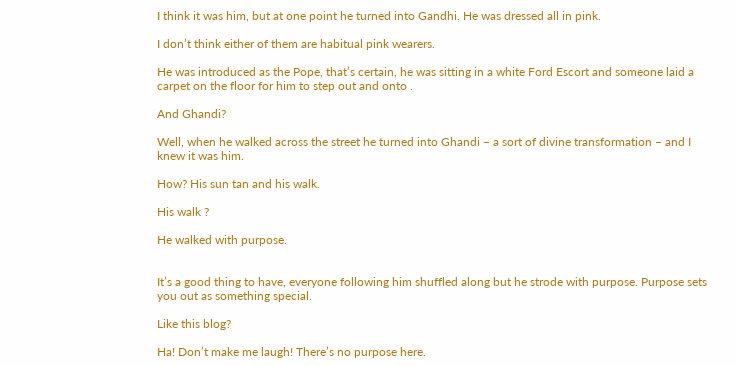I think it was him, but at one point he turned into Gandhi. He was dressed all in pink.

I don’t think either of them are habitual pink wearers.

He was introduced as the Pope, that’s certain, he was sitting in a white Ford Escort and someone laid a carpet on the floor for him to step out and onto .

And Ghandi?

Well, when he walked across the street he turned into Ghandi – a sort of divine transformation – and I knew it was him.

How? His sun tan and his walk.

His walk ?

He walked with purpose.


It’s a good thing to have, everyone following him shuffled along but he strode with purpose. Purpose sets you out as something special.

Like this blog?

Ha! Don’t make me laugh! There’s no purpose here.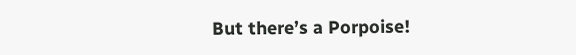But there’s a Porpoise!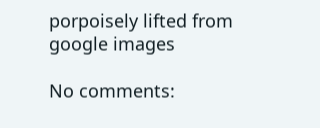porpoisely lifted from google images

No comments: